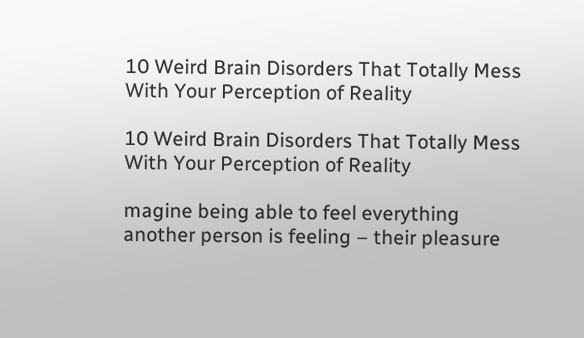10 Weird Brain Disorders That Totally Mess With Your Perception of Reality

10 Weird Brain Disorders That Totally Mess With Your Perception of Reality

magine being able to feel everything another person is feeling – their pleasure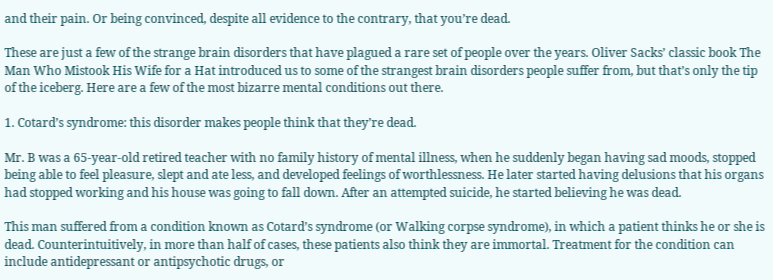and their pain. Or being convinced, despite all evidence to the contrary, that you’re dead.

These are just a few of the strange brain disorders that have plagued a rare set of people over the years. Oliver Sacks’ classic book The Man Who Mistook His Wife for a Hat introduced us to some of the strangest brain disorders people suffer from, but that’s only the tip of the iceberg. Here are a few of the most bizarre mental conditions out there.

1. Cotard’s syndrome: this disorder makes people think that they’re dead.

Mr. B was a 65-year-old retired teacher with no family history of mental illness, when he suddenly began having sad moods, stopped being able to feel pleasure, slept and ate less, and developed feelings of worthlessness. He later started having delusions that his organs had stopped working and his house was going to fall down. After an attempted suicide, he started believing he was dead.

This man suffered from a condition known as Cotard’s syndrome (or Walking corpse syndrome), in which a patient thinks he or she is dead. Counterintuitively, in more than half of cases, these patients also think they are immortal. Treatment for the condition can include antidepressant or antipsychotic drugs, or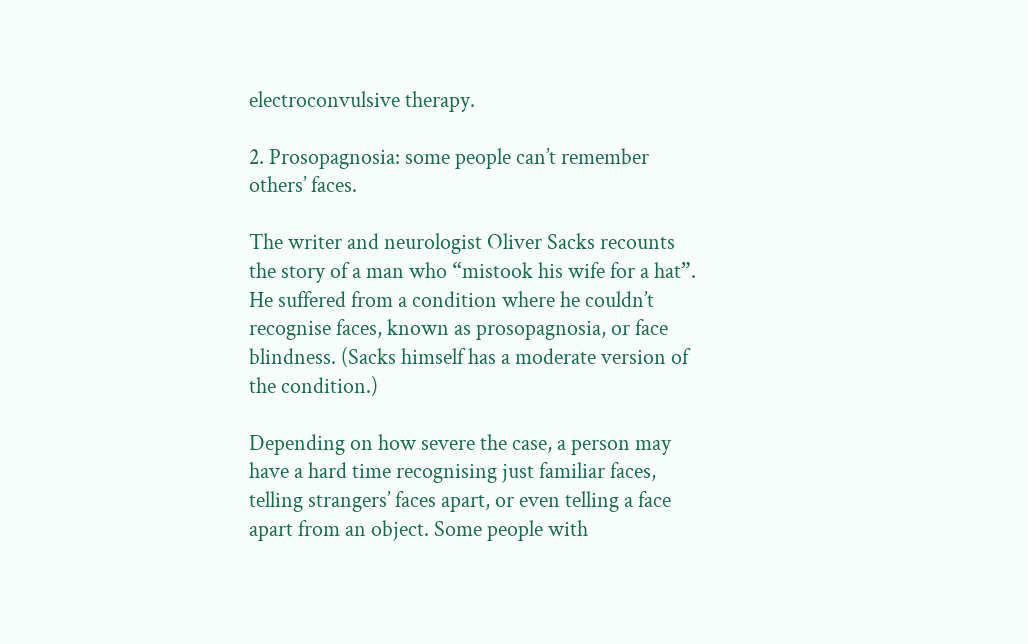electroconvulsive therapy.

2. Prosopagnosia: some people can’t remember others’ faces.

The writer and neurologist Oliver Sacks recounts the story of a man who “mistook his wife for a hat”. He suffered from a condition where he couldn’t recognise faces, known as prosopagnosia, or face blindness. (Sacks himself has a moderate version of the condition.)

Depending on how severe the case, a person may have a hard time recognising just familiar faces, telling strangers’ faces apart, or even telling a face apart from an object. Some people with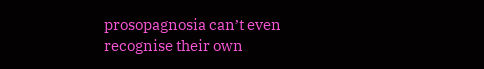prosopagnosia can’t even recognise their own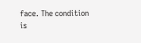face. The condition is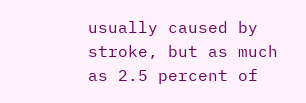usually caused by stroke, but as much as 2.5 percent of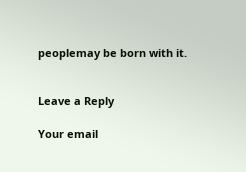peoplemay be born with it.


Leave a Reply

Your email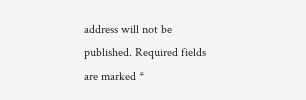address will not be published. Required fields are marked *